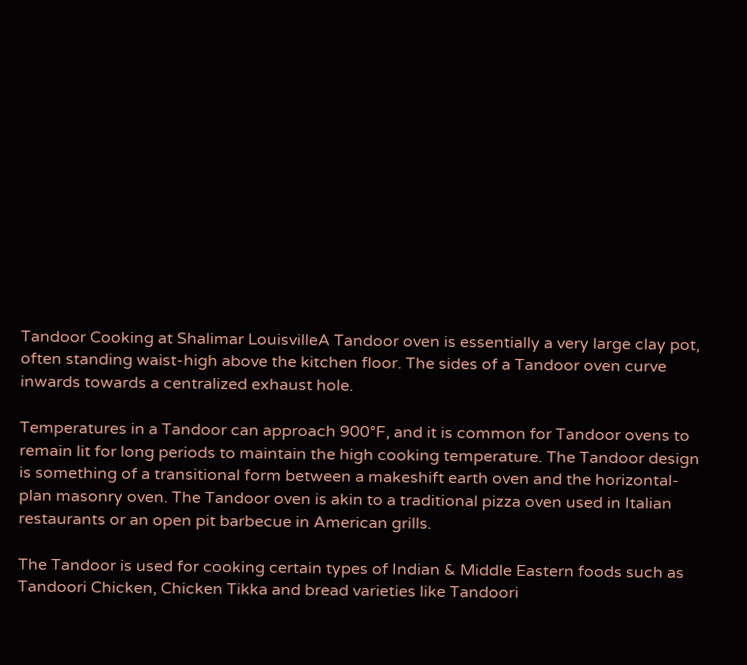Tandoor Cooking at Shalimar LouisvilleA Tandoor oven is essentially a very large clay pot, often standing waist-high above the kitchen floor. The sides of a Tandoor oven curve inwards towards a centralized exhaust hole.

Temperatures in a Tandoor can approach 900°F, and it is common for Tandoor ovens to remain lit for long periods to maintain the high cooking temperature. The Tandoor design is something of a transitional form between a makeshift earth oven and the horizontal-plan masonry oven. The Tandoor oven is akin to a traditional pizza oven used in Italian restaurants or an open pit barbecue in American grills.

The Tandoor is used for cooking certain types of Indian & Middle Eastern foods such as Tandoori Chicken, Chicken Tikka and bread varieties like Tandoori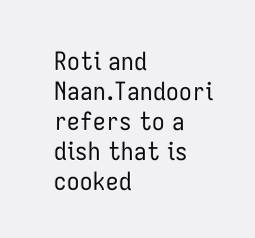Roti and Naan.Tandoori refers to a dish that is cooked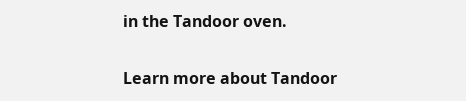in the Tandoor oven.

Learn more about Tandoor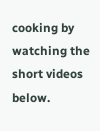cooking by watching the short videos below.